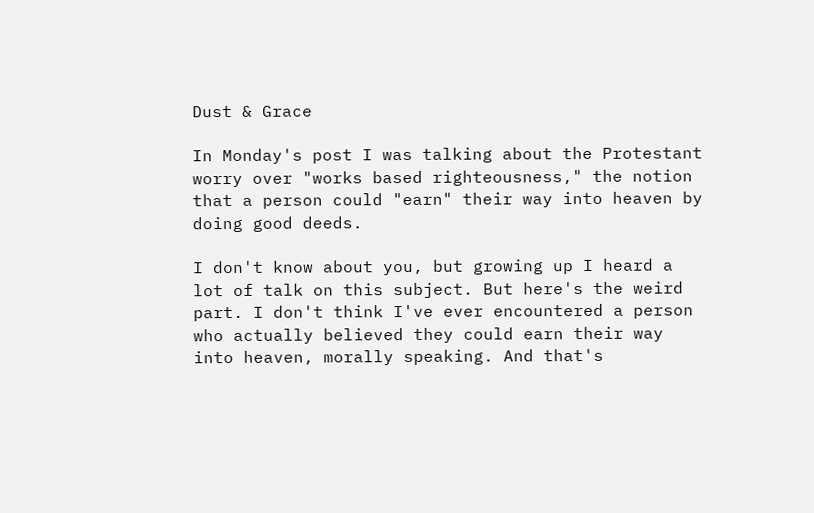Dust & Grace

In Monday's post I was talking about the Protestant worry over "works based righteousness," the notion that a person could "earn" their way into heaven by doing good deeds.

I don't know about you, but growing up I heard a lot of talk on this subject. But here's the weird part. I don't think I've ever encountered a person who actually believed they could earn their way into heaven, morally speaking. And that's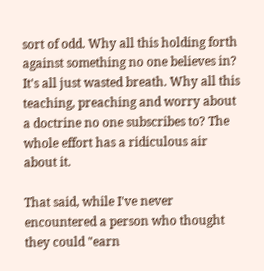sort of odd. Why all this holding forth against something no one believes in? It's all just wasted breath. Why all this teaching, preaching and worry about a doctrine no one subscribes to? The whole effort has a ridiculous air about it.

That said, while I've never encountered a person who thought they could "earn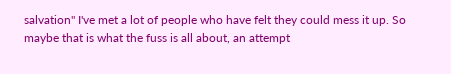salvation" I've met a lot of people who have felt they could mess it up. So maybe that is what the fuss is all about, an attempt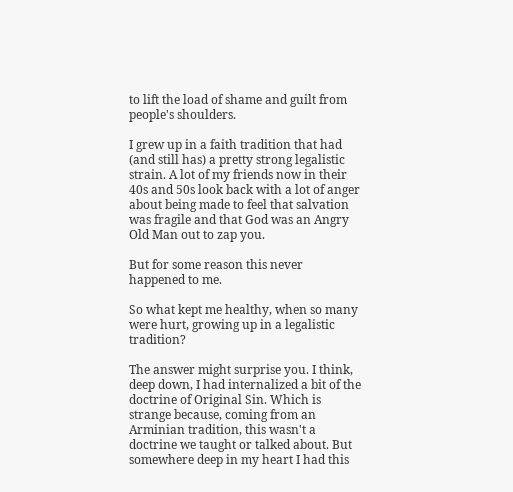to lift the load of shame and guilt from people's shoulders.

I grew up in a faith tradition that had (and still has) a pretty strong legalistic strain. A lot of my friends now in their 40s and 50s look back with a lot of anger about being made to feel that salvation was fragile and that God was an Angry Old Man out to zap you.

But for some reason this never happened to me.

So what kept me healthy, when so many were hurt, growing up in a legalistic tradition?

The answer might surprise you. I think, deep down, I had internalized a bit of the doctrine of Original Sin. Which is strange because, coming from an Arminian tradition, this wasn't a doctrine we taught or talked about. But somewhere deep in my heart I had this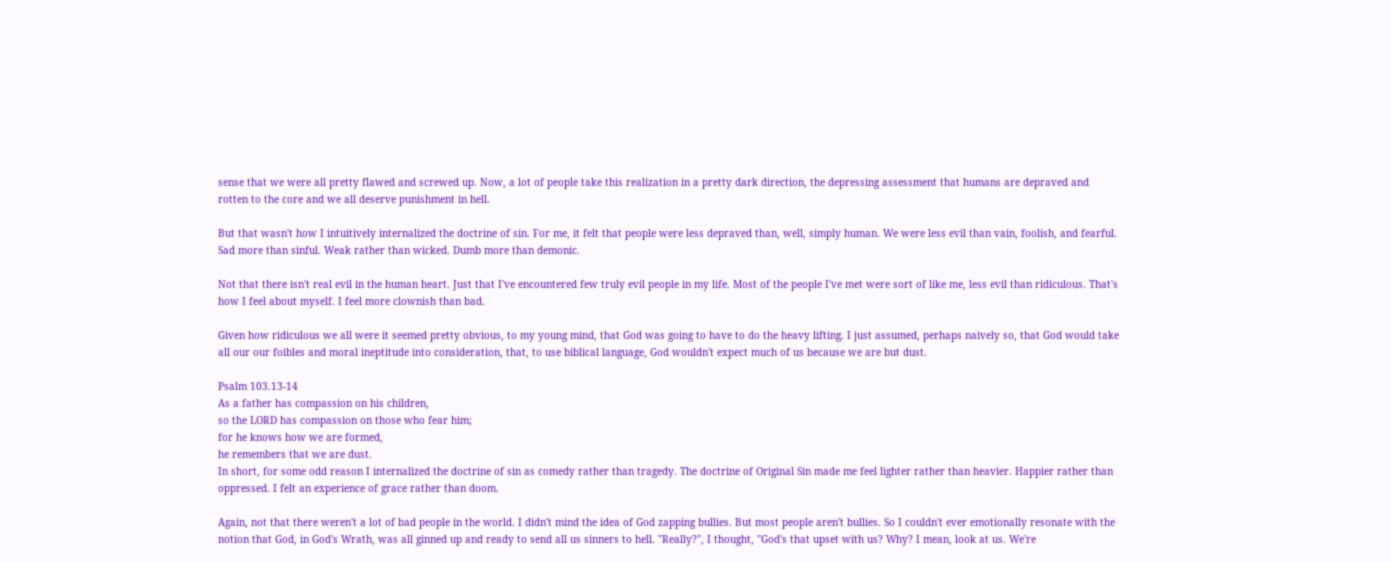sense that we were all pretty flawed and screwed up. Now, a lot of people take this realization in a pretty dark direction, the depressing assessment that humans are depraved and rotten to the core and we all deserve punishment in hell.

But that wasn't how I intuitively internalized the doctrine of sin. For me, it felt that people were less depraved than, well, simply human. We were less evil than vain, foolish, and fearful. Sad more than sinful. Weak rather than wicked. Dumb more than demonic.

Not that there isn't real evil in the human heart. Just that I've encountered few truly evil people in my life. Most of the people I've met were sort of like me, less evil than ridiculous. That's how I feel about myself. I feel more clownish than bad.

Given how ridiculous we all were it seemed pretty obvious, to my young mind, that God was going to have to do the heavy lifting. I just assumed, perhaps naively so, that God would take all our our foibles and moral ineptitude into consideration, that, to use biblical language, God wouldn't expect much of us because we are but dust.

Psalm 103.13-14
As a father has compassion on his children,
so the LORD has compassion on those who fear him;
for he knows how we are formed,
he remembers that we are dust.
In short, for some odd reason I internalized the doctrine of sin as comedy rather than tragedy. The doctrine of Original Sin made me feel lighter rather than heavier. Happier rather than oppressed. I felt an experience of grace rather than doom.

Again, not that there weren't a lot of bad people in the world. I didn't mind the idea of God zapping bullies. But most people aren't bullies. So I couldn't ever emotionally resonate with the notion that God, in God's Wrath, was all ginned up and ready to send all us sinners to hell. "Really?", I thought, "God's that upset with us? Why? I mean, look at us. We're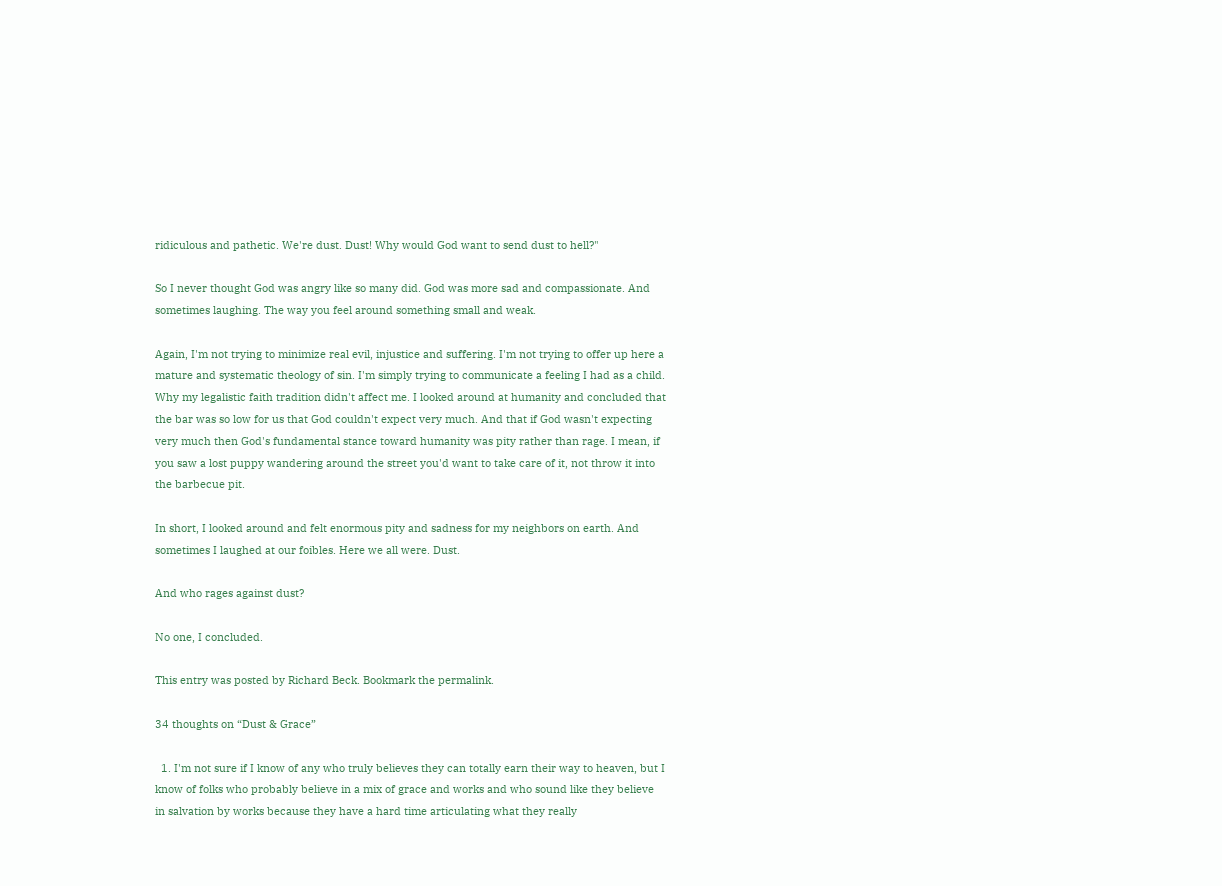ridiculous and pathetic. We're dust. Dust! Why would God want to send dust to hell?"

So I never thought God was angry like so many did. God was more sad and compassionate. And sometimes laughing. The way you feel around something small and weak.

Again, I'm not trying to minimize real evil, injustice and suffering. I'm not trying to offer up here a mature and systematic theology of sin. I'm simply trying to communicate a feeling I had as a child. Why my legalistic faith tradition didn't affect me. I looked around at humanity and concluded that the bar was so low for us that God couldn't expect very much. And that if God wasn't expecting very much then God's fundamental stance toward humanity was pity rather than rage. I mean, if you saw a lost puppy wandering around the street you'd want to take care of it, not throw it into the barbecue pit.

In short, I looked around and felt enormous pity and sadness for my neighbors on earth. And sometimes I laughed at our foibles. Here we all were. Dust.

And who rages against dust?

No one, I concluded.

This entry was posted by Richard Beck. Bookmark the permalink.

34 thoughts on “Dust & Grace”

  1. I'm not sure if I know of any who truly believes they can totally earn their way to heaven, but I know of folks who probably believe in a mix of grace and works and who sound like they believe in salvation by works because they have a hard time articulating what they really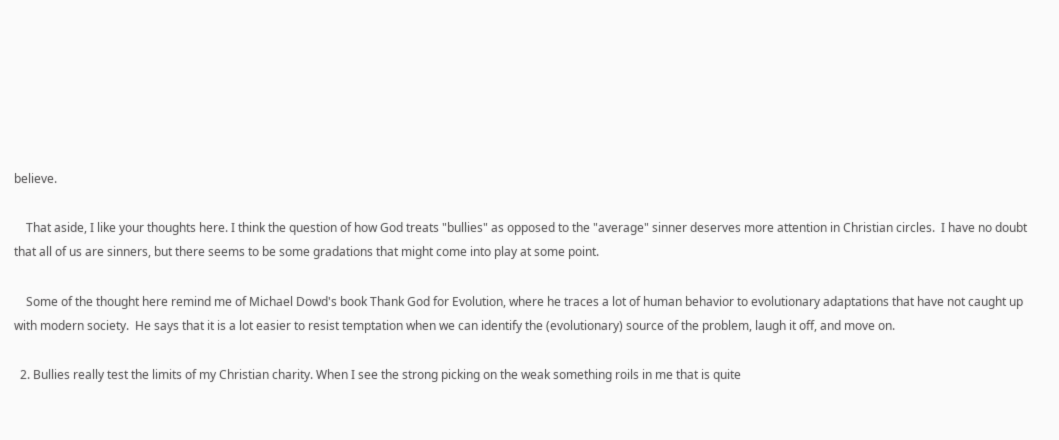believe.

    That aside, I like your thoughts here. I think the question of how God treats "bullies" as opposed to the "average" sinner deserves more attention in Christian circles.  I have no doubt that all of us are sinners, but there seems to be some gradations that might come into play at some point.

    Some of the thought here remind me of Michael Dowd's book Thank God for Evolution, where he traces a lot of human behavior to evolutionary adaptations that have not caught up with modern society.  He says that it is a lot easier to resist temptation when we can identify the (evolutionary) source of the problem, laugh it off, and move on.

  2. Bullies really test the limits of my Christian charity. When I see the strong picking on the weak something roils in me that is quite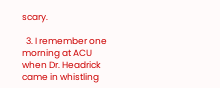scary.

  3. I remember one morning at ACU when Dr. Headrick came in whistling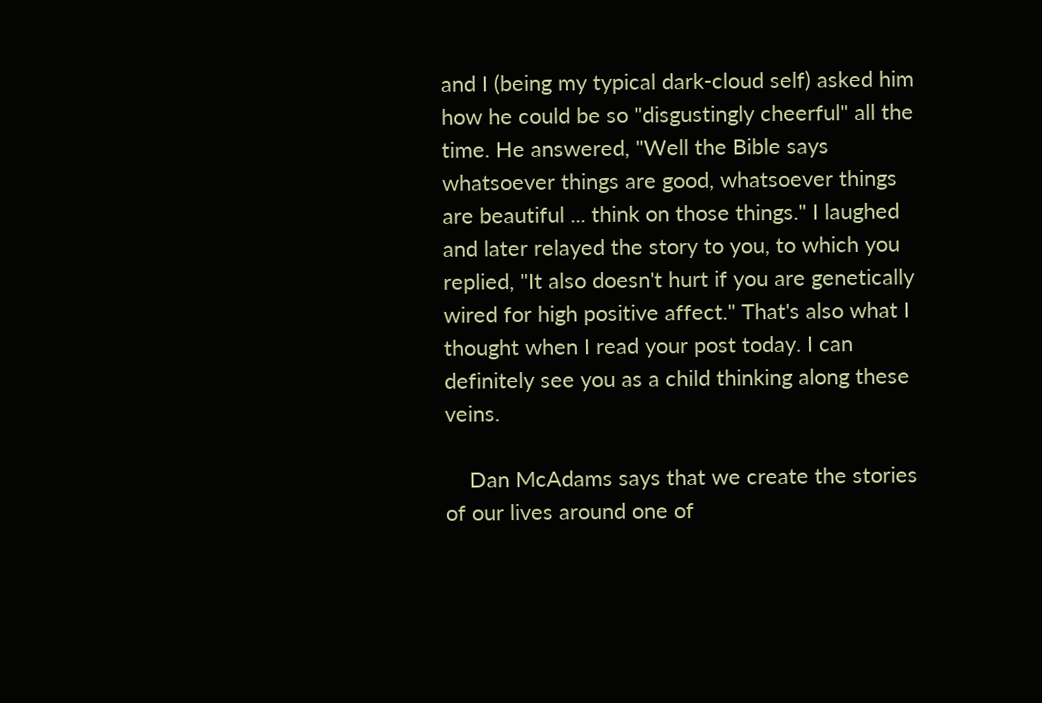and I (being my typical dark-cloud self) asked him how he could be so "disgustingly cheerful" all the time. He answered, "Well the Bible says whatsoever things are good, whatsoever things are beautiful ... think on those things." I laughed and later relayed the story to you, to which you replied, "It also doesn't hurt if you are genetically wired for high positive affect." That's also what I thought when I read your post today. I can definitely see you as a child thinking along these veins.

    Dan McAdams says that we create the stories of our lives around one of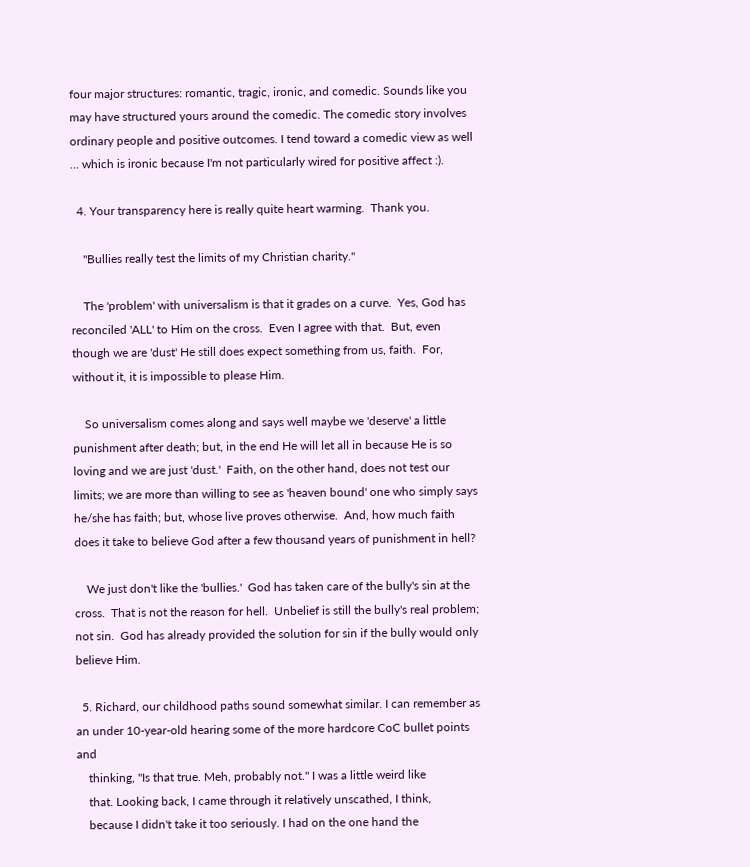four major structures: romantic, tragic, ironic, and comedic. Sounds like you may have structured yours around the comedic. The comedic story involves ordinary people and positive outcomes. I tend toward a comedic view as well ... which is ironic because I'm not particularly wired for positive affect :).

  4. Your transparency here is really quite heart warming.  Thank you.

    "Bullies really test the limits of my Christian charity."

    The 'problem' with universalism is that it grades on a curve.  Yes, God has reconciled 'ALL' to Him on the cross.  Even I agree with that.  But, even though we are 'dust' He still does expect something from us, faith.  For, without it, it is impossible to please Him.

    So universalism comes along and says well maybe we 'deserve' a little punishment after death; but, in the end He will let all in because He is so loving and we are just 'dust.'  Faith, on the other hand, does not test our limits; we are more than willing to see as 'heaven bound' one who simply says he/she has faith; but, whose live proves otherwise.  And, how much faith does it take to believe God after a few thousand years of punishment in hell?

    We just don't like the 'bullies.'  God has taken care of the bully's sin at the cross.  That is not the reason for hell.  Unbelief is still the bully's real problem; not sin.  God has already provided the solution for sin if the bully would only believe Him.

  5. Richard, our childhood paths sound somewhat similar. I can remember as an under 10-year-old hearing some of the more hardcore CoC bullet points and
    thinking, "Is that true. Meh, probably not." I was a little weird like
    that. Looking back, I came through it relatively unscathed, I think,
    because I didn't take it too seriously. I had on the one hand the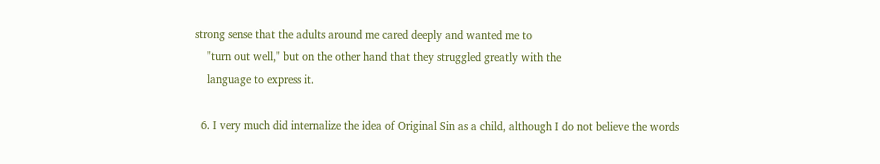strong sense that the adults around me cared deeply and wanted me to
    "turn out well," but on the other hand that they struggled greatly with the
    language to express it.

  6. I very much did internalize the idea of Original Sin as a child, although I do not believe the words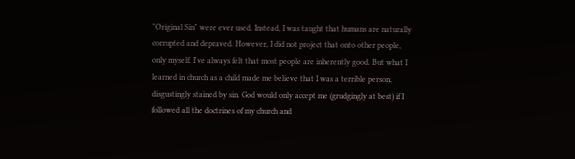"Original Sin" were ever used. Instead, I was taught that humans are naturally corrupted and depraved. However, I did not project that onto other people, only myself. I've always felt that most people are inherently good. But what I learned in church as a child made me believe that I was a terrible person, disgustingly stained by sin. God would only accept me (grudgingly at best) if I followed all the doctrines of my church and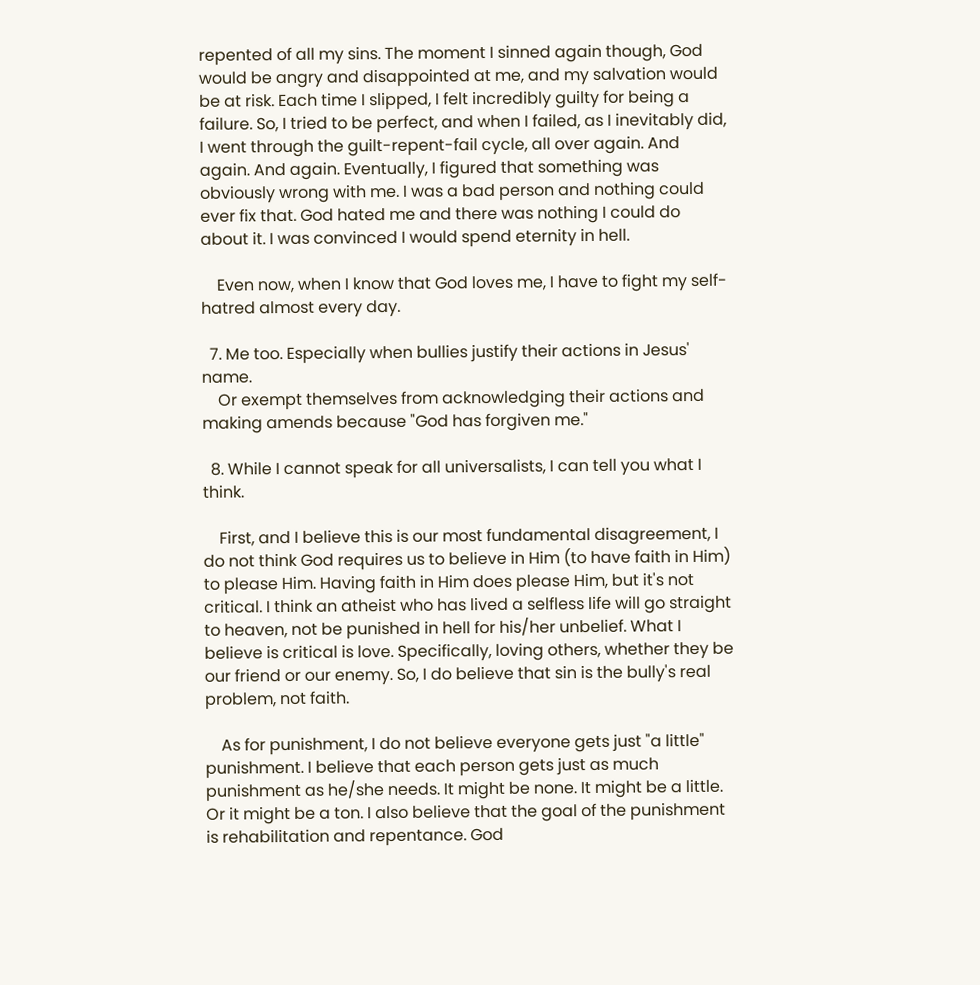repented of all my sins. The moment I sinned again though, God would be angry and disappointed at me, and my salvation would be at risk. Each time I slipped, I felt incredibly guilty for being a failure. So, I tried to be perfect, and when I failed, as I inevitably did, I went through the guilt-repent-fail cycle, all over again. And again. And again. Eventually, I figured that something was obviously wrong with me. I was a bad person and nothing could ever fix that. God hated me and there was nothing I could do about it. I was convinced I would spend eternity in hell.

    Even now, when I know that God loves me, I have to fight my self-hatred almost every day.

  7. Me too. Especially when bullies justify their actions in Jesus' name.
    Or exempt themselves from acknowledging their actions and making amends because "God has forgiven me."

  8. While I cannot speak for all universalists, I can tell you what I think.

    First, and I believe this is our most fundamental disagreement, I do not think God requires us to believe in Him (to have faith in Him) to please Him. Having faith in Him does please Him, but it's not critical. I think an atheist who has lived a selfless life will go straight to heaven, not be punished in hell for his/her unbelief. What I believe is critical is love. Specifically, loving others, whether they be our friend or our enemy. So, I do believe that sin is the bully's real problem, not faith.

    As for punishment, I do not believe everyone gets just "a little" punishment. I believe that each person gets just as much punishment as he/she needs. It might be none. It might be a little. Or it might be a ton. I also believe that the goal of the punishment is rehabilitation and repentance. God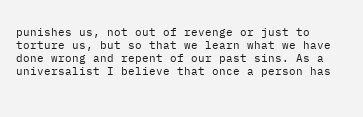punishes us, not out of revenge or just to torture us, but so that we learn what we have done wrong and repent of our past sins. As a universalist I believe that once a person has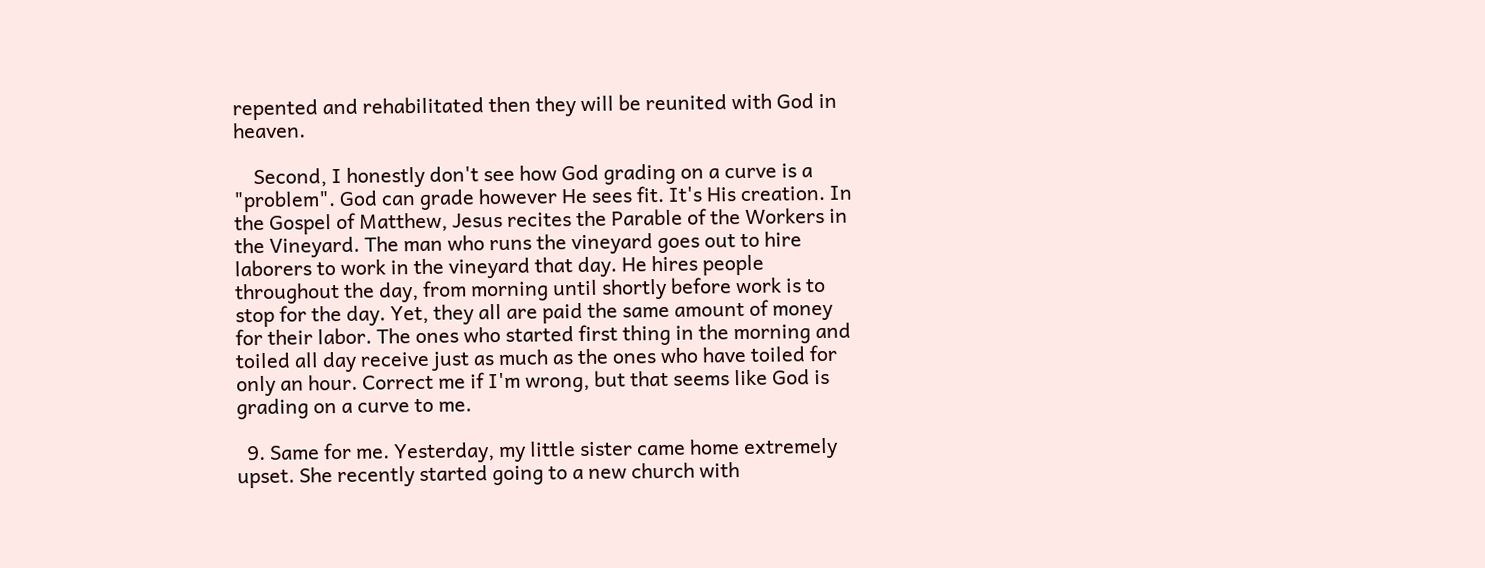repented and rehabilitated then they will be reunited with God in heaven.

    Second, I honestly don't see how God grading on a curve is a "problem". God can grade however He sees fit. It's His creation. In the Gospel of Matthew, Jesus recites the Parable of the Workers in the Vineyard. The man who runs the vineyard goes out to hire laborers to work in the vineyard that day. He hires people throughout the day, from morning until shortly before work is to stop for the day. Yet, they all are paid the same amount of money for their labor. The ones who started first thing in the morning and toiled all day receive just as much as the ones who have toiled for only an hour. Correct me if I'm wrong, but that seems like God is grading on a curve to me.

  9. Same for me. Yesterday, my little sister came home extremely upset. She recently started going to a new church with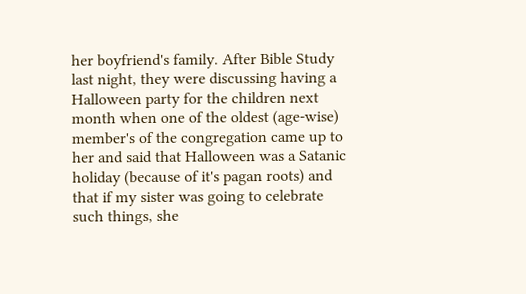her boyfriend's family. After Bible Study last night, they were discussing having a Halloween party for the children next month when one of the oldest (age-wise) member's of the congregation came up to her and said that Halloween was a Satanic holiday (because of it's pagan roots) and that if my sister was going to celebrate such things, she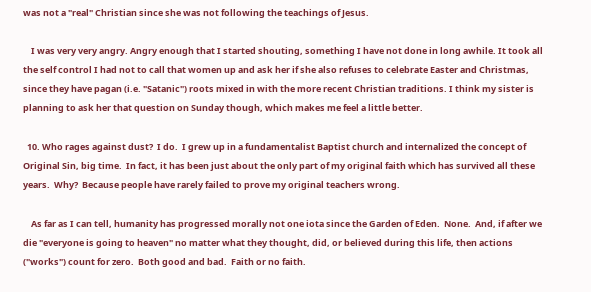was not a "real" Christian since she was not following the teachings of Jesus.

    I was very very angry. Angry enough that I started shouting, something I have not done in long awhile. It took all the self control I had not to call that women up and ask her if she also refuses to celebrate Easter and Christmas, since they have pagan (i.e. "Satanic") roots mixed in with the more recent Christian traditions. I think my sister is planning to ask her that question on Sunday though, which makes me feel a little better.

  10. Who rages against dust?  I do.  I grew up in a fundamentalist Baptist church and internalized the concept of Original Sin, big time.  In fact, it has been just about the only part of my original faith which has survived all these years.  Why?  Because people have rarely failed to prove my original teachers wrong.

    As far as I can tell, humanity has progressed morally not one iota since the Garden of Eden.  None.  And, if after we die "everyone is going to heaven" no matter what they thought, did, or believed during this life, then actions ("works") count for zero.  Both good and bad.  Faith or no faith.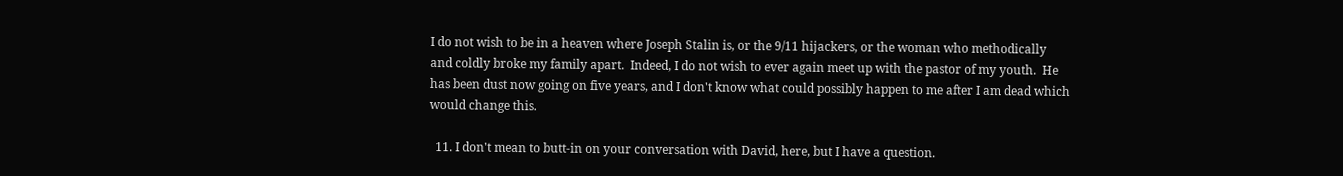I do not wish to be in a heaven where Joseph Stalin is, or the 9/11 hijackers, or the woman who methodically and coldly broke my family apart.  Indeed, I do not wish to ever again meet up with the pastor of my youth.  He has been dust now going on five years, and I don't know what could possibly happen to me after I am dead which would change this.

  11. I don't mean to butt-in on your conversation with David, here, but I have a question.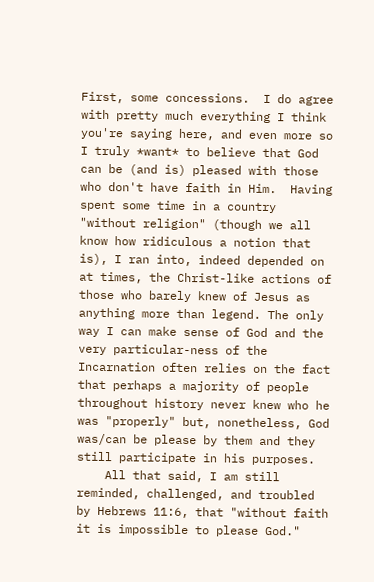First, some concessions.  I do agree with pretty much everything I think you're saying here, and even more so I truly *want* to believe that God can be (and is) pleased with those who don't have faith in Him.  Having spent some time in a country "without religion" (though we all know how ridiculous a notion that is), I ran into, indeed depended on at times, the Christ-like actions of those who barely knew of Jesus as anything more than legend. The only way I can make sense of God and the very particular-ness of the Incarnation often relies on the fact that perhaps a majority of people throughout history never knew who he was "properly" but, nonetheless, God was/can be please by them and they still participate in his purposes.
    All that said, I am still reminded, challenged, and troubled by Hebrews 11:6, that "without faith it is impossible to please God."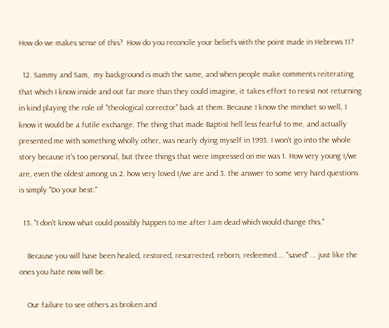How do we makes sense of this?  How do you reconcile your beliefs with the point made in Hebrews 11?

  12. Sammy and Sam,  my background is much the same, and when people make comments reiterating that which I know inside and out far more than they could imagine, it takes effort to resist not returning in kind playing the role of "theological corrector" back at them. Because I know the mindset so well, I know it would be a futile exchange. The thing that made Baptist hell less fearful to me, and actually presented me with something wholly other, was nearly dying myself in 1993. I won't go into the whole story because it's too personal, but three things that were impressed on me was 1. How very young I/we are, even the oldest among us 2. how very loved I/we are and 3. the answer to some very hard questions is simply "Do your best."

  13. "I don't know what could possibly happen to me after I am dead which would change this."

    Because you will have been healed, restored, resurrected, reborn, redeemed.... "saved" ... just like the ones you hate now will be.

    Our failure to see others as broken and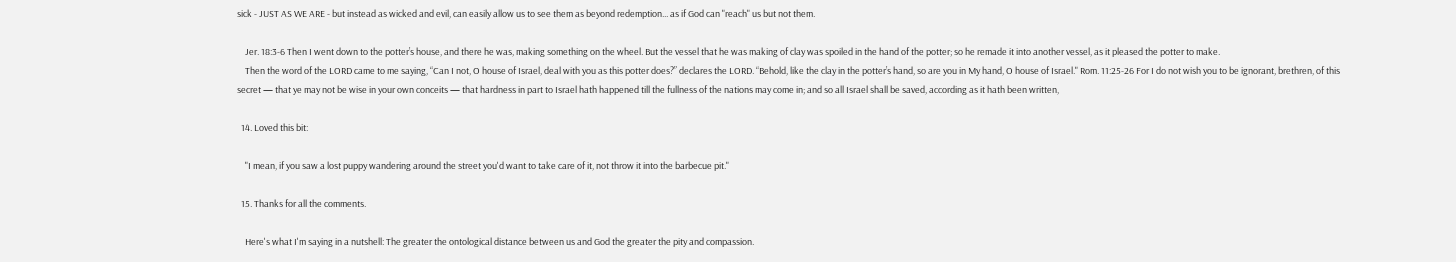sick - JUST AS WE ARE - but instead as wicked and evil, can easily allow us to see them as beyond redemption... as if God can "reach" us but not them.

    Jer. 18:3-6 Then I went down to the potter’s house, and there he was, making something on the wheel. But the vessel that he was making of clay was spoiled in the hand of the potter; so he remade it into another vessel, as it pleased the potter to make.
    Then the word of the LORD came to me saying, “Can I not, O house of Israel, deal with you as this potter does?” declares the LORD. “Behold, like the clay in the potter’s hand, so are you in My hand, O house of Israel." Rom. 11:25-26 For I do not wish you to be ignorant, brethren, of this secret — that ye may not be wise in your own conceits — that hardness in part to Israel hath happened till the fullness of the nations may come in; and so all Israel shall be saved, according as it hath been written,

  14. Loved this bit:

    "I mean, if you saw a lost puppy wandering around the street you'd want to take care of it, not throw it into the barbecue pit."

  15. Thanks for all the comments.

    Here's what I'm saying in a nutshell: The greater the ontological distance between us and God the greater the pity and compassion.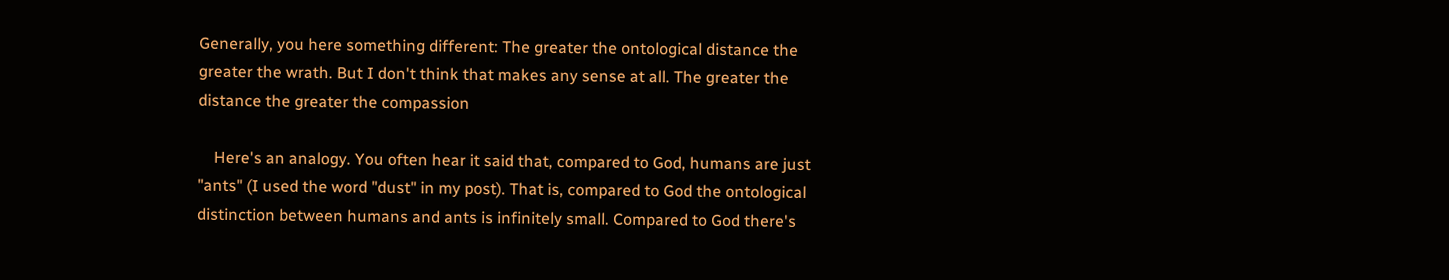Generally, you here something different: The greater the ontological distance the greater the wrath. But I don't think that makes any sense at all. The greater the distance the greater the compassion

    Here's an analogy. You often hear it said that, compared to God, humans are just "ants" (I used the word "dust" in my post). That is, compared to God the ontological distinction between humans and ants is infinitely small. Compared to God there's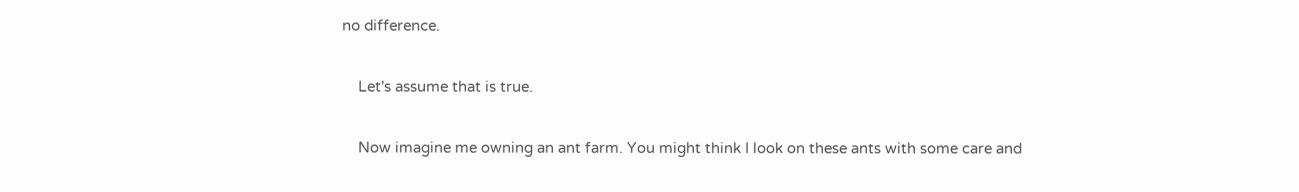no difference.

    Let's assume that is true.

    Now imagine me owning an ant farm. You might think I look on these ants with some care and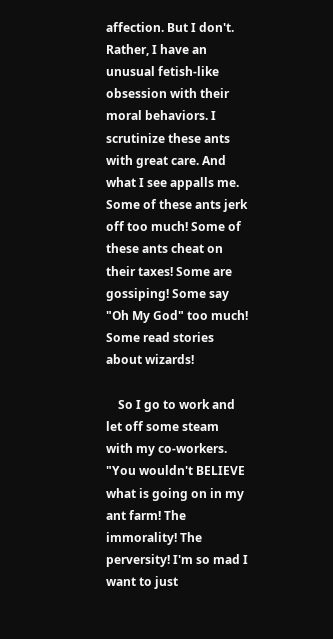affection. But I don't. Rather, I have an unusual fetish-like obsession with their moral behaviors. I scrutinize these ants with great care. And what I see appalls me. Some of these ants jerk off too much! Some of these ants cheat on their taxes! Some are gossiping! Some say "Oh My God" too much! Some read stories about wizards!

    So I go to work and let off some steam with my co-workers. "You wouldn't BELIEVE what is going on in my ant farm! The immorality! The perversity! I'm so mad I want to just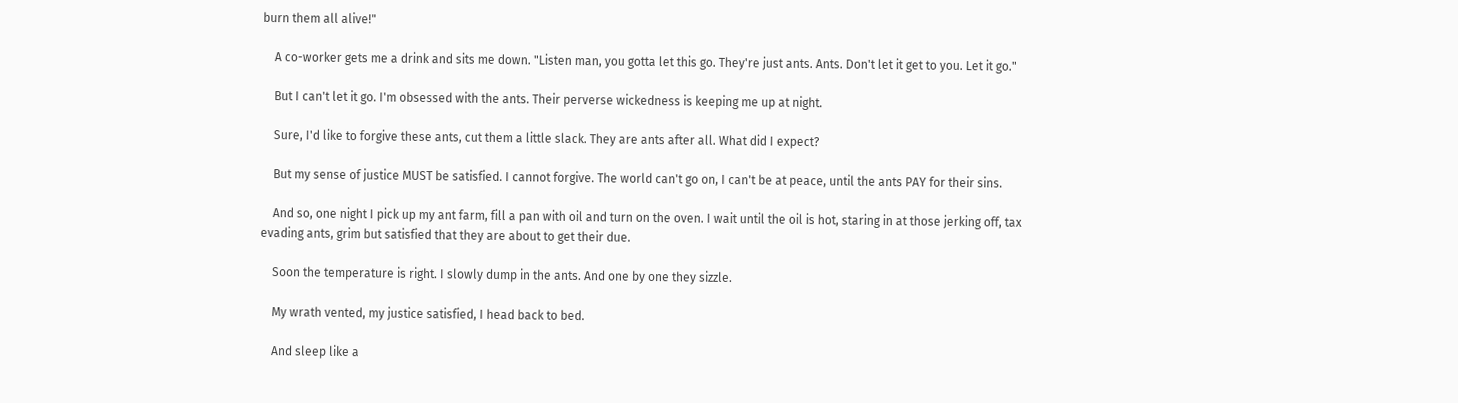burn them all alive!"

    A co-worker gets me a drink and sits me down. "Listen man, you gotta let this go. They're just ants. Ants. Don't let it get to you. Let it go."

    But I can't let it go. I'm obsessed with the ants. Their perverse wickedness is keeping me up at night.

    Sure, I'd like to forgive these ants, cut them a little slack. They are ants after all. What did I expect?

    But my sense of justice MUST be satisfied. I cannot forgive. The world can't go on, I can't be at peace, until the ants PAY for their sins.

    And so, one night I pick up my ant farm, fill a pan with oil and turn on the oven. I wait until the oil is hot, staring in at those jerking off, tax evading ants, grim but satisfied that they are about to get their due.

    Soon the temperature is right. I slowly dump in the ants. And one by one they sizzle.

    My wrath vented, my justice satisfied, I head back to bed.

    And sleep like a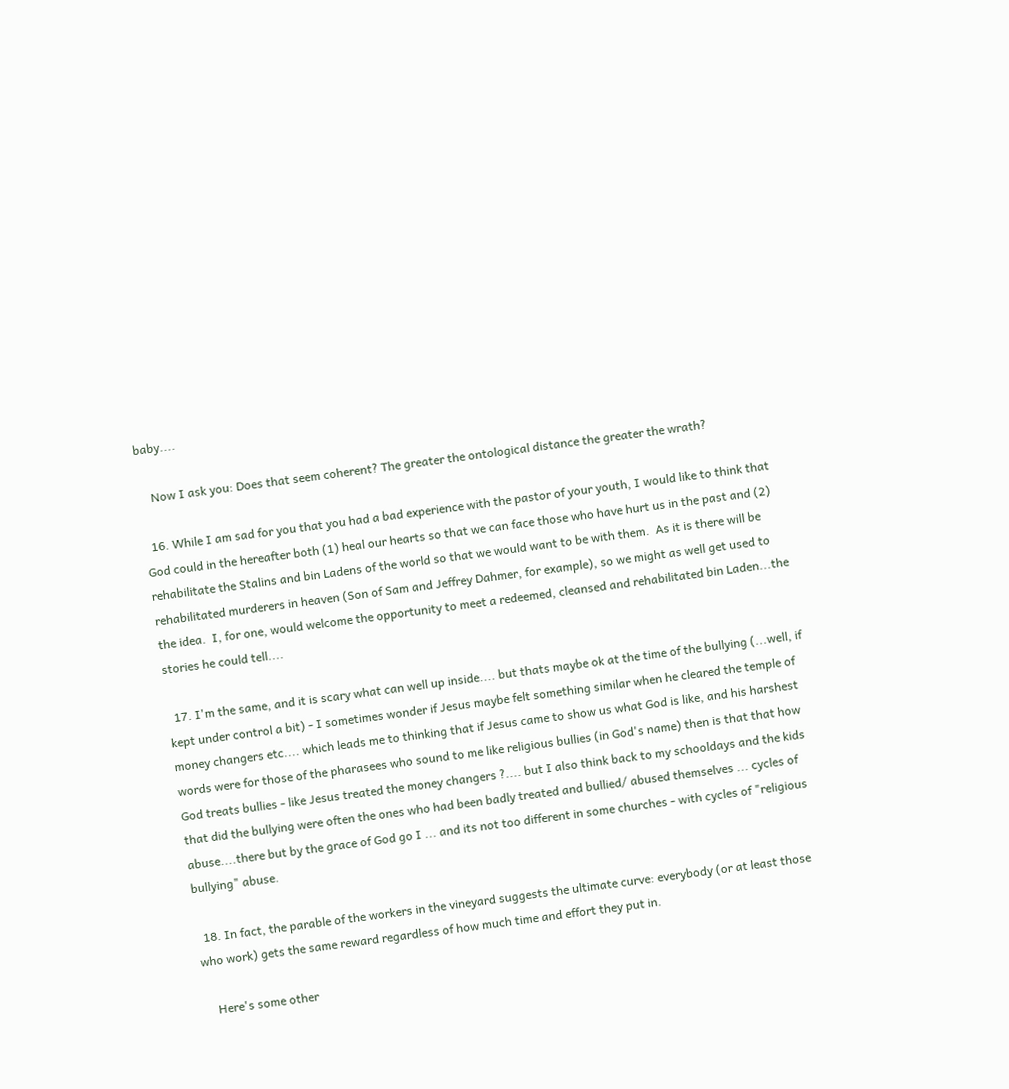baby....

    Now I ask you: Does that seem coherent? The greater the ontological distance the greater the wrath?

  16. While I am sad for you that you had a bad experience with the pastor of your youth, I would like to think that God could in the hereafter both (1) heal our hearts so that we can face those who have hurt us in the past and (2) rehabilitate the Stalins and bin Ladens of the world so that we would want to be with them.  As it is there will be rehabilitated murderers in heaven (Son of Sam and Jeffrey Dahmer, for example), so we might as well get used to the idea.  I, for one, would welcome the opportunity to meet a redeemed, cleansed and rehabilitated bin Laden...the stories he could tell....

  17. I'm the same, and it is scary what can well up inside.... but thats maybe ok at the time of the bullying (...well, if kept under control a bit) - I sometimes wonder if Jesus maybe felt something similar when he cleared the temple of money changers etc.... which leads me to thinking that if Jesus came to show us what God is like, and his harshest words were for those of the pharasees who sound to me like religious bullies (in God's name) then is that that how God treats bullies - like Jesus treated the money changers ?.... but I also think back to my schooldays and the kids that did the bullying were often the ones who had been badly treated and bullied/ abused themselves ... cycles of abuse....there but by the grace of God go I ... and its not too different in some churches - with cycles of "religious bullying" abuse.

  18. In fact, the parable of the workers in the vineyard suggests the ultimate curve: everybody (or at least those who work) gets the same reward regardless of how much time and effort they put in.

    Here's some other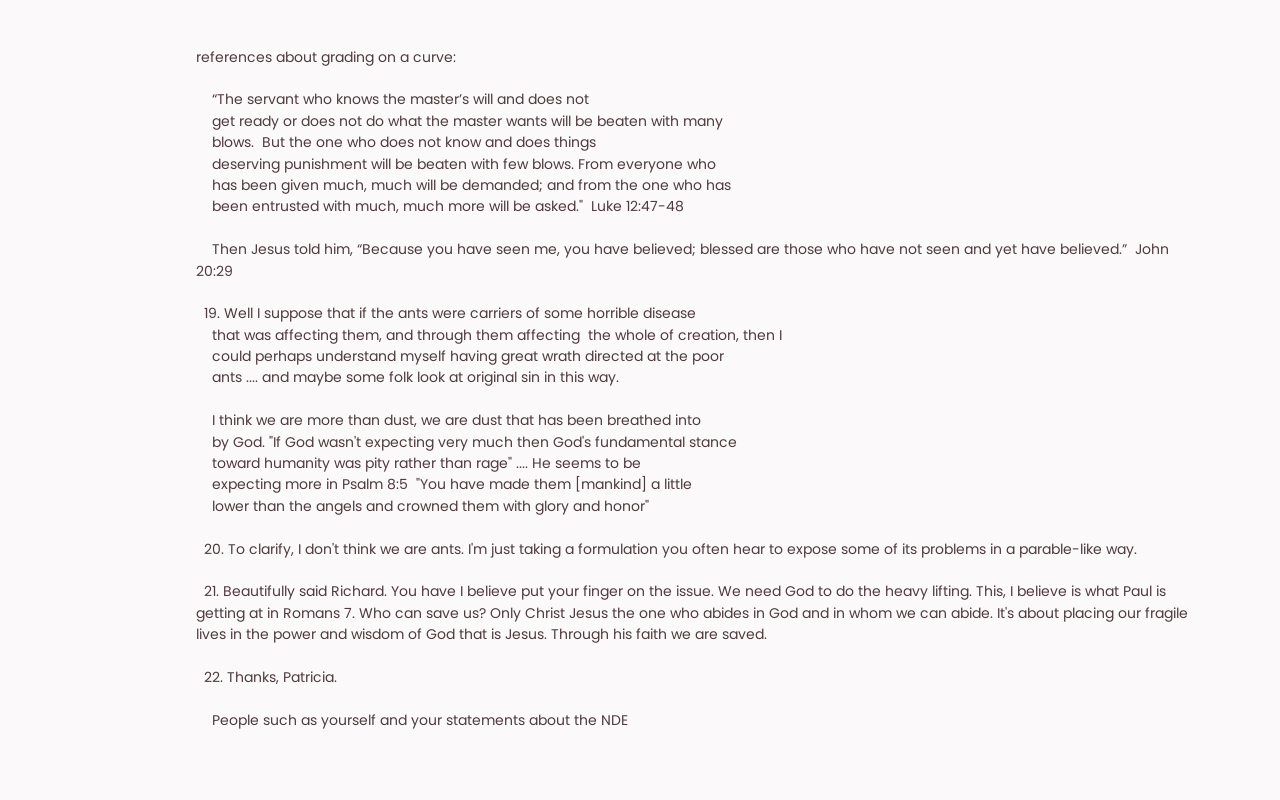references about grading on a curve:

    “The servant who knows the master’s will and does not
    get ready or does not do what the master wants will be beaten with many
    blows.  But the one who does not know and does things
    deserving punishment will be beaten with few blows. From everyone who
    has been given much, much will be demanded; and from the one who has
    been entrusted with much, much more will be asked."  Luke 12:47-48

    Then Jesus told him, “Because you have seen me, you have believed; blessed are those who have not seen and yet have believed.”  John 20:29

  19. Well I suppose that if the ants were carriers of some horrible disease
    that was affecting them, and through them affecting  the whole of creation, then I
    could perhaps understand myself having great wrath directed at the poor
    ants .... and maybe some folk look at original sin in this way.

    I think we are more than dust, we are dust that has been breathed into
    by God. "If God wasn't expecting very much then God's fundamental stance
    toward humanity was pity rather than rage" .... He seems to be
    expecting more in Psalm 8:5  "You have made them [mankind] a little
    lower than the angels and crowned them with glory and honor"

  20. To clarify, I don't think we are ants. I'm just taking a formulation you often hear to expose some of its problems in a parable-like way.

  21. Beautifully said Richard. You have I believe put your finger on the issue. We need God to do the heavy lifting. This, I believe is what Paul is getting at in Romans 7. Who can save us? Only Christ Jesus the one who abides in God and in whom we can abide. It's about placing our fragile lives in the power and wisdom of God that is Jesus. Through his faith we are saved.

  22. Thanks, Patricia.

    People such as yourself and your statements about the NDE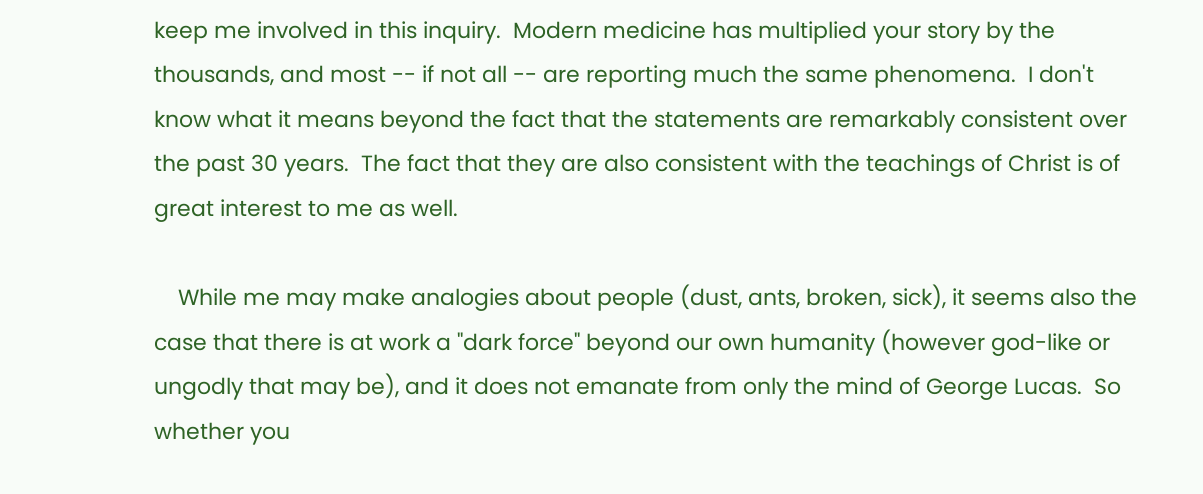keep me involved in this inquiry.  Modern medicine has multiplied your story by the thousands, and most -- if not all -- are reporting much the same phenomena.  I don't know what it means beyond the fact that the statements are remarkably consistent over the past 30 years.  The fact that they are also consistent with the teachings of Christ is of great interest to me as well.

    While me may make analogies about people (dust, ants, broken, sick), it seems also the case that there is at work a "dark force" beyond our own humanity (however god-like or ungodly that may be), and it does not emanate from only the mind of George Lucas.  So whether you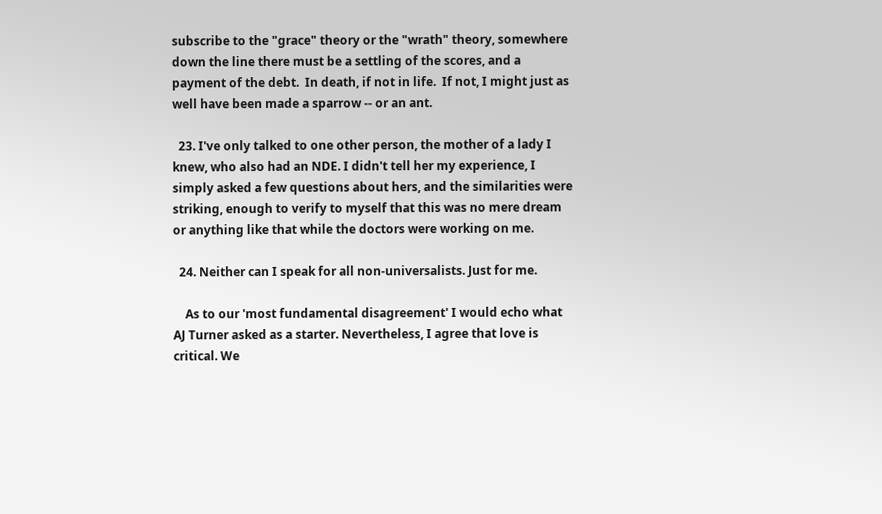subscribe to the "grace" theory or the "wrath" theory, somewhere down the line there must be a settling of the scores, and a payment of the debt.  In death, if not in life.  If not, I might just as well have been made a sparrow -- or an ant.

  23. I've only talked to one other person, the mother of a lady I knew, who also had an NDE. I didn't tell her my experience, I simply asked a few questions about hers, and the similarities were striking, enough to verify to myself that this was no mere dream or anything like that while the doctors were working on me.

  24. Neither can I speak for all non-universalists. Just for me.

    As to our 'most fundamental disagreement' I would echo what AJ Turner asked as a starter. Nevertheless, I agree that love is critical. We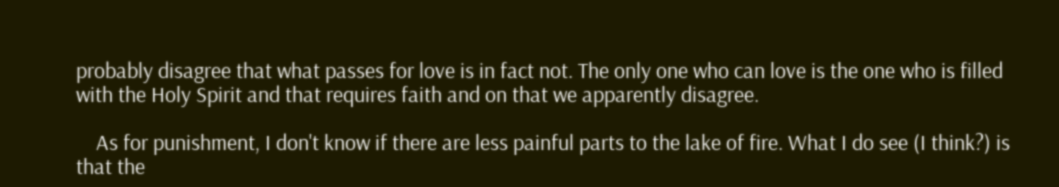probably disagree that what passes for love is in fact not. The only one who can love is the one who is filled with the Holy Spirit and that requires faith and on that we apparently disagree.

    As for punishment, I don't know if there are less painful parts to the lake of fire. What I do see (I think?) is that the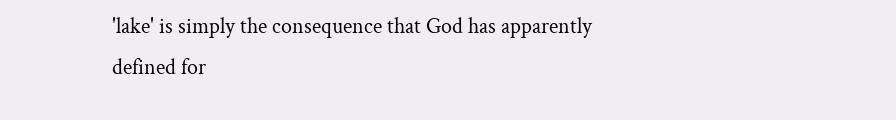'lake' is simply the consequence that God has apparently defined for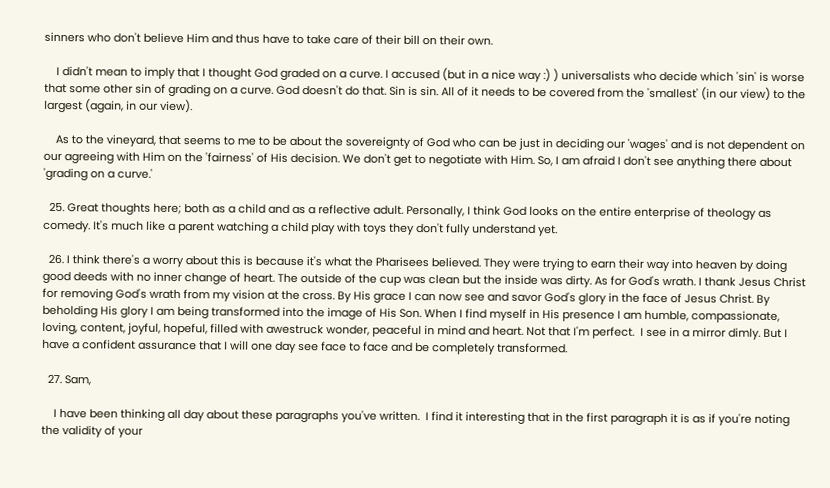sinners who don't believe Him and thus have to take care of their bill on their own.

    I didn't mean to imply that I thought God graded on a curve. I accused (but in a nice way :) ) universalists who decide which 'sin' is worse that some other sin of grading on a curve. God doesn't do that. Sin is sin. All of it needs to be covered from the 'smallest' (in our view) to the largest (again, in our view).

    As to the vineyard, that seems to me to be about the sovereignty of God who can be just in deciding our 'wages' and is not dependent on our agreeing with Him on the 'fairness' of His decision. We don't get to negotiate with Him. So, I am afraid I don't see anything there about 'grading on a curve.'

  25. Great thoughts here; both as a child and as a reflective adult. Personally, I think God looks on the entire enterprise of theology as comedy. It's much like a parent watching a child play with toys they don't fully understand yet.

  26. I think there's a worry about this is because it's what the Pharisees believed. They were trying to earn their way into heaven by doing good deeds with no inner change of heart. The outside of the cup was clean but the inside was dirty. As for God's wrath. I thank Jesus Christ for removing God's wrath from my vision at the cross. By His grace I can now see and savor God's glory in the face of Jesus Christ. By beholding His glory I am being transformed into the image of His Son. When I find myself in His presence I am humble, compassionate, loving, content, joyful, hopeful, filled with awestruck wonder, peaceful in mind and heart. Not that I'm perfect.  I see in a mirror dimly. But I have a confident assurance that I will one day see face to face and be completely transformed.

  27. Sam,

    I have been thinking all day about these paragraphs you've written.  I find it interesting that in the first paragraph it is as if you're noting the validity of your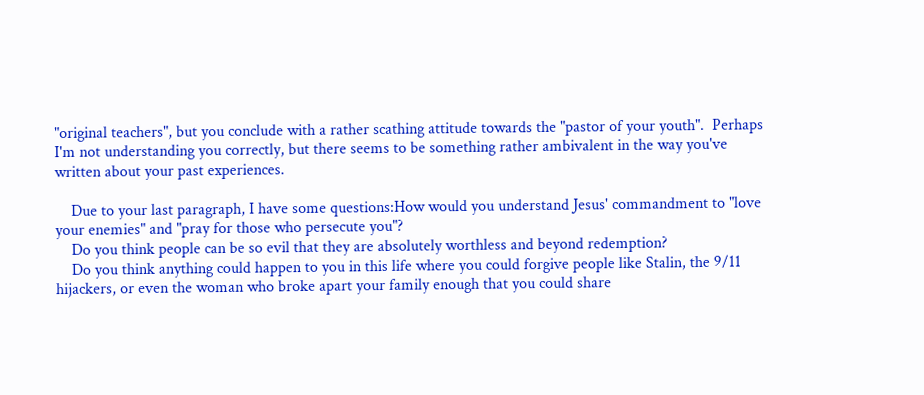"original teachers", but you conclude with a rather scathing attitude towards the "pastor of your youth".  Perhaps I'm not understanding you correctly, but there seems to be something rather ambivalent in the way you've written about your past experiences.

    Due to your last paragraph, I have some questions:How would you understand Jesus' commandment to "love your enemies" and "pray for those who persecute you"?
    Do you think people can be so evil that they are absolutely worthless and beyond redemption?
    Do you think anything could happen to you in this life where you could forgive people like Stalin, the 9/11 hijackers, or even the woman who broke apart your family enough that you could share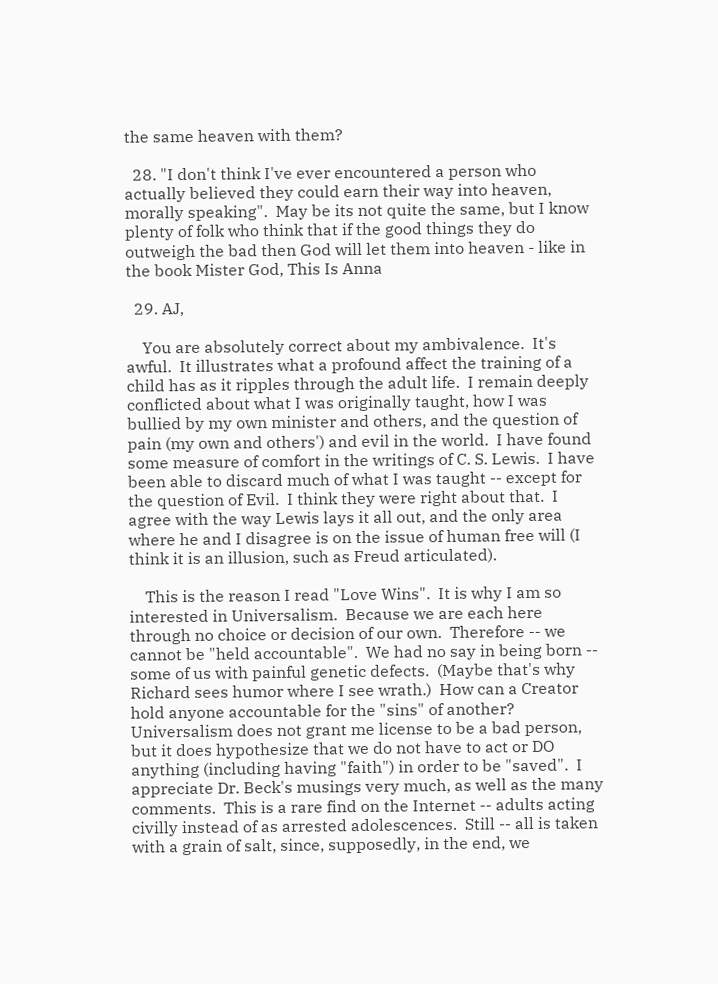the same heaven with them?

  28. "I don't think I've ever encountered a person who actually believed they could earn their way into heaven, morally speaking".  May be its not quite the same, but I know plenty of folk who think that if the good things they do outweigh the bad then God will let them into heaven - like in the book Mister God, This Is Anna

  29. AJ,

    You are absolutely correct about my ambivalence.  It's awful.  It illustrates what a profound affect the training of a child has as it ripples through the adult life.  I remain deeply conflicted about what I was originally taught, how I was bullied by my own minister and others, and the question of pain (my own and others') and evil in the world.  I have found some measure of comfort in the writings of C. S. Lewis.  I have been able to discard much of what I was taught -- except for the question of Evil.  I think they were right about that.  I agree with the way Lewis lays it all out, and the only area where he and I disagree is on the issue of human free will (I think it is an illusion, such as Freud articulated).

    This is the reason I read "Love Wins".  It is why I am so interested in Universalism.  Because we are each here through no choice or decision of our own.  Therefore -- we cannot be "held accountable".  We had no say in being born -- some of us with painful genetic defects.  (Maybe that's why Richard sees humor where I see wrath.)  How can a Creator hold anyone accountable for the "sins" of another?  Universalism does not grant me license to be a bad person, but it does hypothesize that we do not have to act or DO anything (including having "faith") in order to be "saved".  I appreciate Dr. Beck's musings very much, as well as the many comments.  This is a rare find on the Internet -- adults acting civilly instead of as arrested adolescences.  Still -- all is taken with a grain of salt, since, supposedly, in the end, we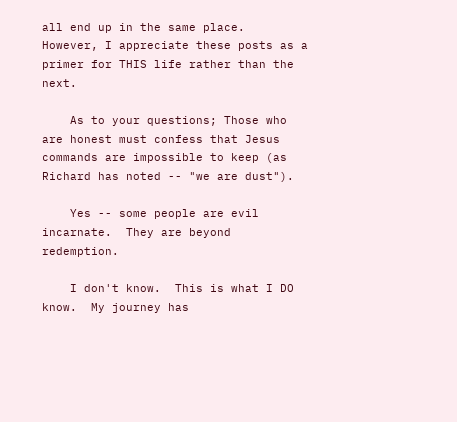all end up in the same place.  However, I appreciate these posts as a primer for THIS life rather than the next.

    As to your questions; Those who are honest must confess that Jesus commands are impossible to keep (as Richard has noted -- "we are dust").

    Yes -- some people are evil incarnate.  They are beyond redemption.

    I don't know.  This is what I DO know.  My journey has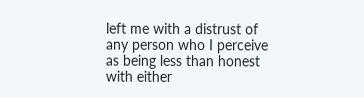left me with a distrust of any person who I perceive as being less than honest with either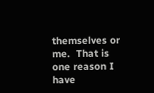themselves or me.  That is one reason I have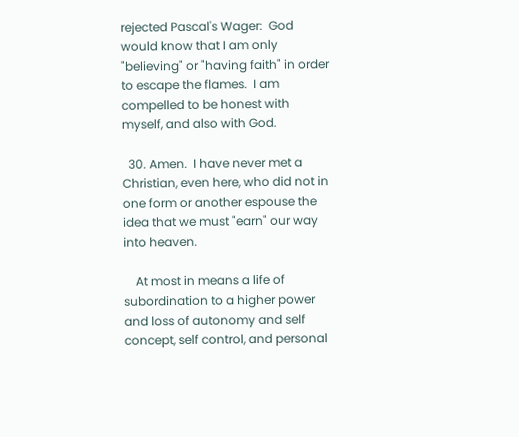rejected Pascal's Wager:  God would know that I am only "believing" or "having faith" in order to escape the flames.  I am compelled to be honest with myself, and also with God.

  30. Amen.  I have never met a Christian, even here, who did not in one form or another espouse the idea that we must "earn" our way into heaven.

    At most in means a life of subordination to a higher power and loss of autonomy and self concept, self control, and personal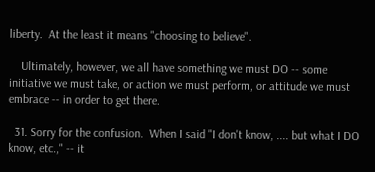liberty.  At the least it means "choosing to believe".

    Ultimately, however, we all have something we must DO -- some initiative we must take, or action we must perform, or attitude we must embrace -- in order to get there.

  31. Sorry for the confusion.  When I said "I don't know, .... but what I DO know, etc.," -- it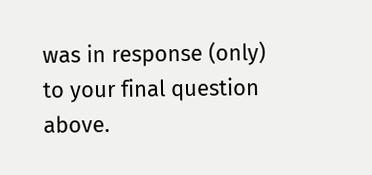was in response (only) to your final question above.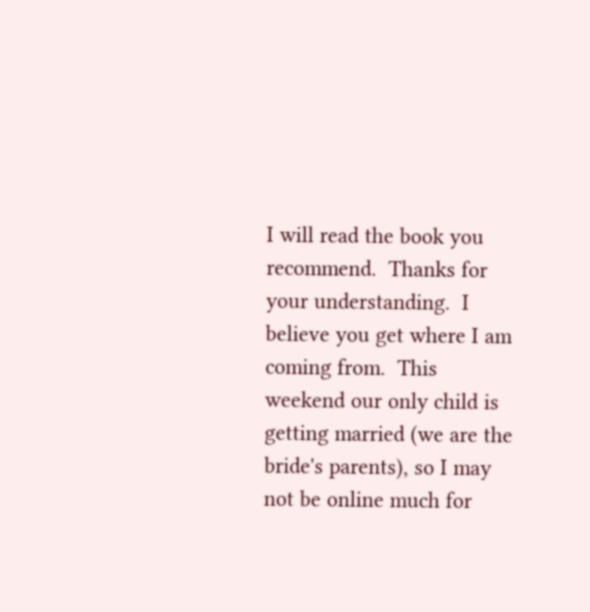I will read the book you recommend.  Thanks for your understanding.  I believe you get where I am coming from.  This weekend our only child is getting married (we are the bride's parents), so I may not be online much for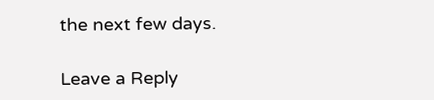the next few days.

Leave a Reply